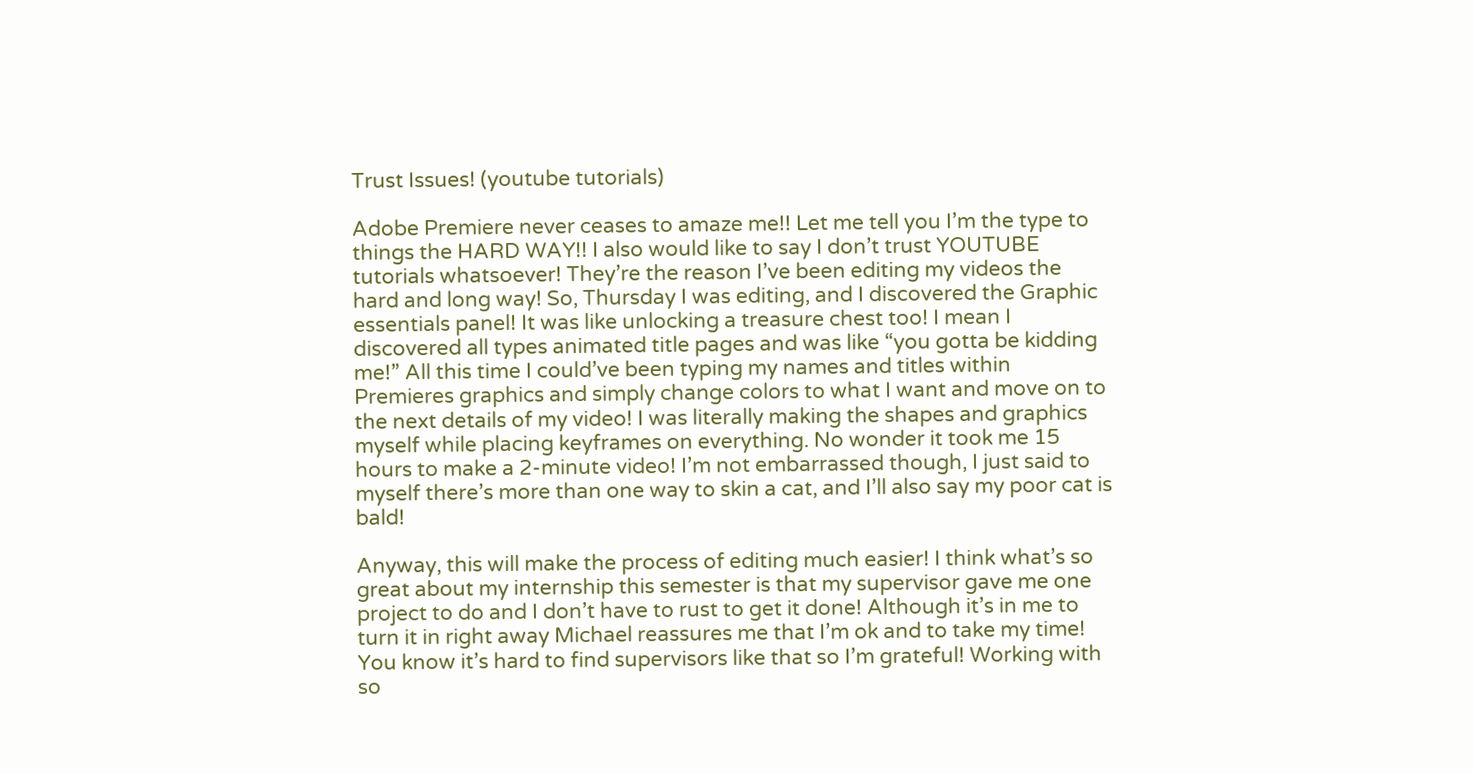Trust Issues! (youtube tutorials)

Adobe Premiere never ceases to amaze me!! Let me tell you I’m the type to things the HARD WAY!! I also would like to say I don’t trust YOUTUBE tutorials whatsoever! They’re the reason I’ve been editing my videos the hard and long way! So, Thursday I was editing, and I discovered the Graphic essentials panel! It was like unlocking a treasure chest too! I mean I discovered all types animated title pages and was like “you gotta be kidding me!” All this time I could’ve been typing my names and titles within Premieres graphics and simply change colors to what I want and move on to the next details of my video! I was literally making the shapes and graphics myself while placing keyframes on everything. No wonder it took me 15 hours to make a 2-minute video! I’m not embarrassed though, I just said to myself there’s more than one way to skin a cat, and I’ll also say my poor cat is bald!

Anyway, this will make the process of editing much easier! I think what’s so great about my internship this semester is that my supervisor gave me one project to do and I don’t have to rust to get it done! Although it’s in me to turn it in right away Michael reassures me that I’m ok and to take my time! You know it’s hard to find supervisors like that so I’m grateful! Working with so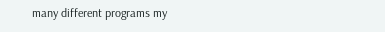many different programs my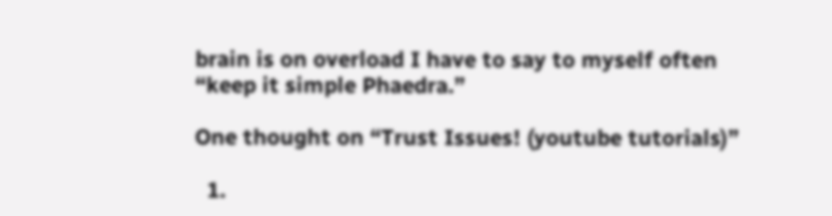brain is on overload I have to say to myself often “keep it simple Phaedra.”

One thought on “Trust Issues! (youtube tutorials)”

  1.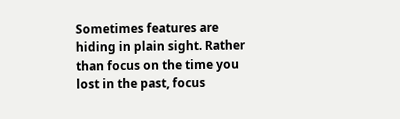Sometimes features are hiding in plain sight. Rather than focus on the time you lost in the past, focus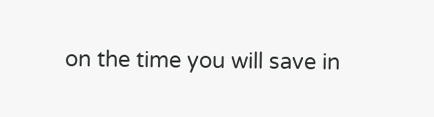on the time you will save in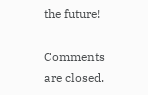the future!

Comments are closed.